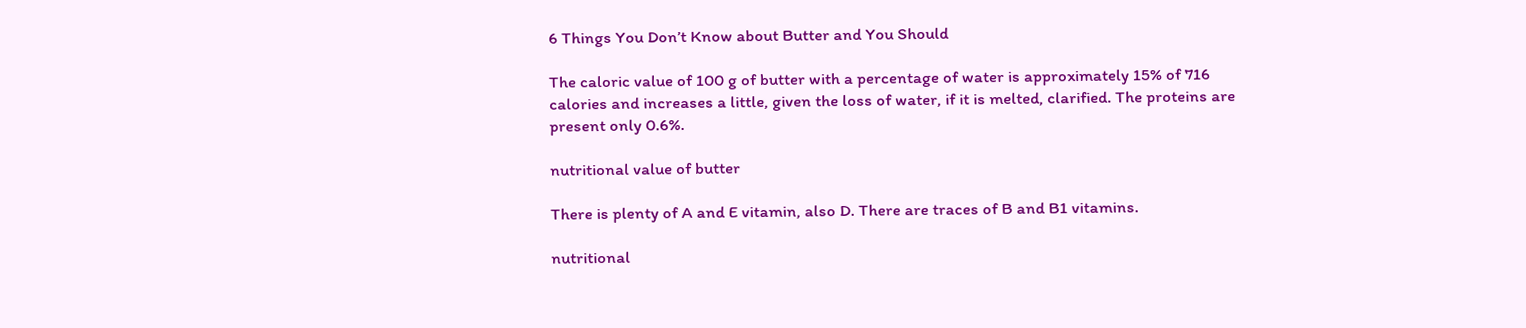6 Things You Don’t Know about Butter and You Should

The caloric value of 100 g of butter with a percentage of water is approximately 15% of 716 calories and increases a little, given the loss of water, if it is melted, clarified. The proteins are present only 0.6%.

nutritional value of butter

There is plenty of A and E vitamin, also D. There are traces of B and B1 vitamins.

nutritional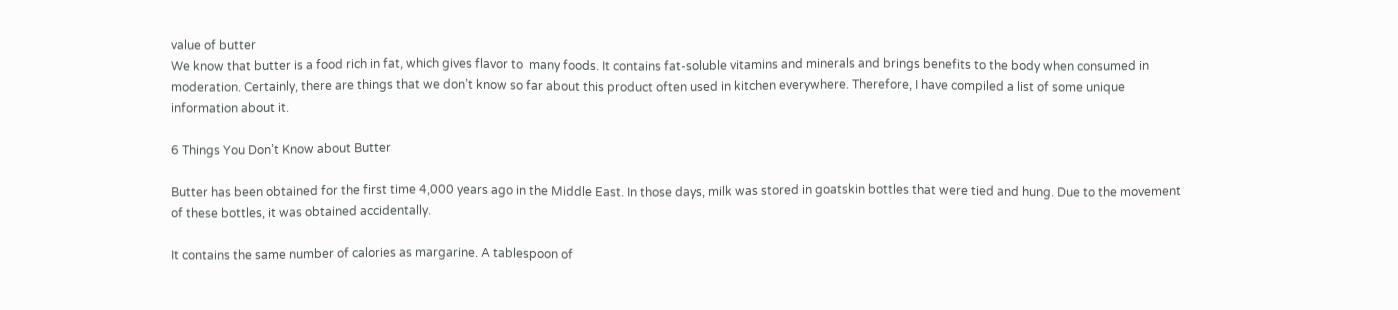value of butter
We know that butter is a food rich in fat, which gives flavor to  many foods. It contains fat-soluble vitamins and minerals and brings benefits to the body when consumed in moderation. Certainly, there are things that we don’t know so far about this product often used in kitchen everywhere. Therefore, I have compiled a list of some unique information about it.

6 Things You Don’t Know about Butter

Butter has been obtained for the first time 4,000 years ago in the Middle East. In those days, milk was stored in goatskin bottles that were tied and hung. Due to the movement of these bottles, it was obtained accidentally.

It contains the same number of calories as margarine. A tablespoon of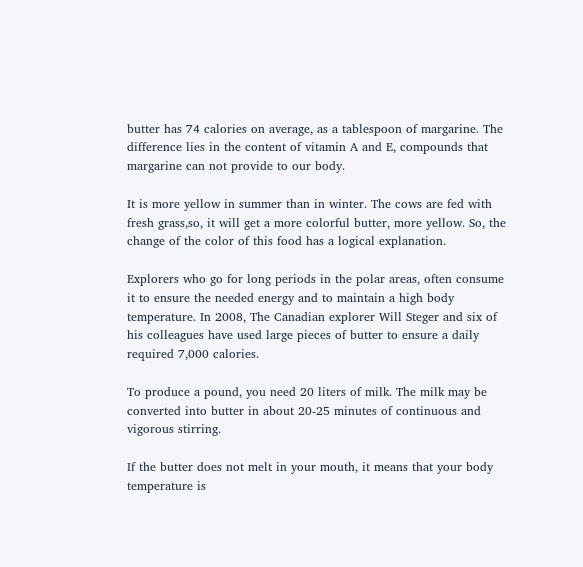butter has 74 calories on average, as a tablespoon of margarine. The difference lies in the content of vitamin A and E, compounds that margarine can not provide to our body.

It is more yellow in summer than in winter. The cows are fed with fresh grass,so, it will get a more colorful butter, more yellow. So, the change of the color of this food has a logical explanation.

Explorers who go for long periods in the polar areas, often consume it to ensure the needed energy and to maintain a high body temperature. In 2008, The Canadian explorer Will Steger and six of his colleagues have used large pieces of butter to ensure a daily required 7,000 calories.

To produce a pound, you need 20 liters of milk. The milk may be converted into butter in about 20-25 minutes of continuous and vigorous stirring.

If the butter does not melt in your mouth, it means that your body temperature is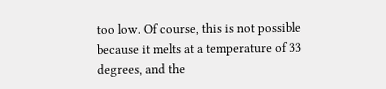too low. Of course, this is not possible because it melts at a temperature of 33 degrees, and the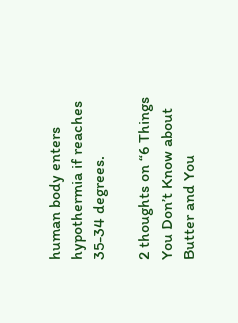human body enters hypothermia if reaches 35-34 degrees.

2 thoughts on “6 Things You Don’t Know about Butter and You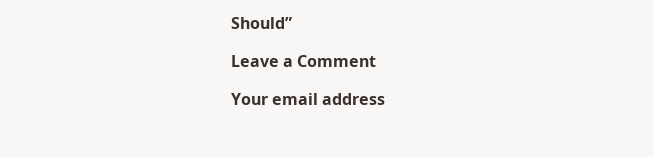Should”

Leave a Comment

Your email address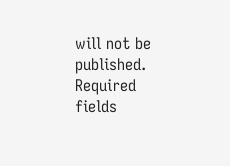will not be published. Required fields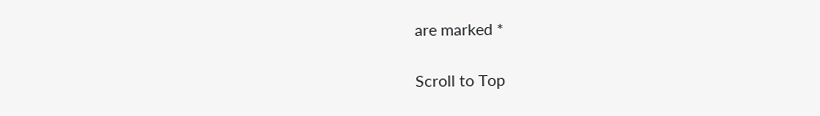are marked *

Scroll to Top